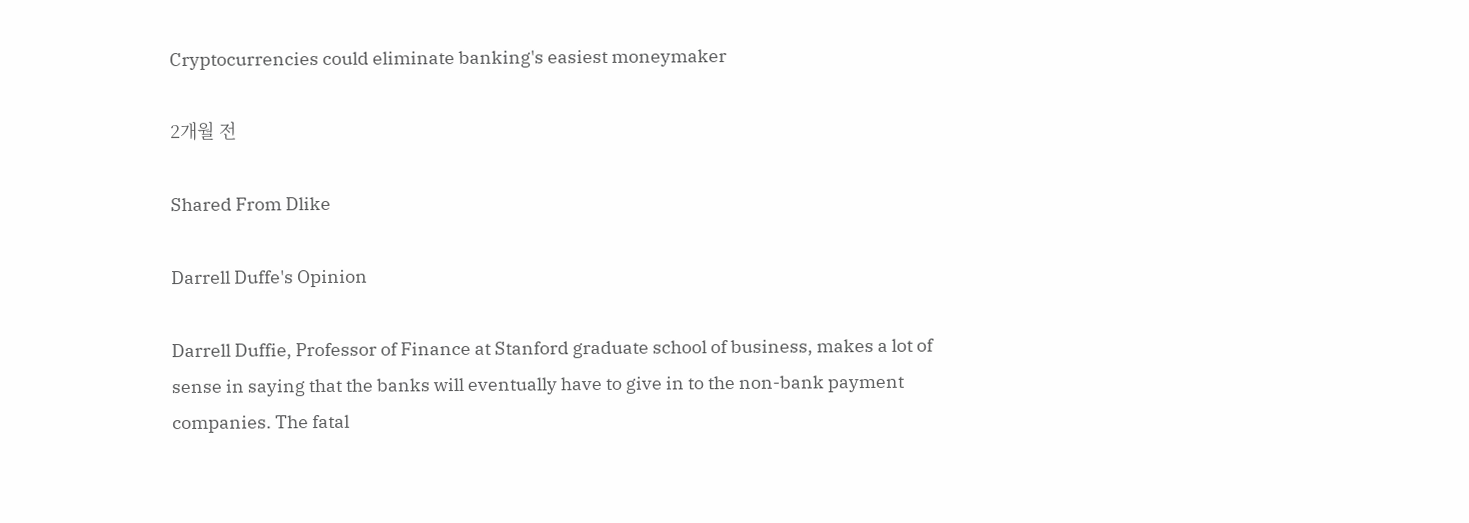Cryptocurrencies could eliminate banking's easiest moneymaker

2개월 전

Shared From Dlike

Darrell Duffe's Opinion

Darrell Duffie, Professor of Finance at Stanford graduate school of business, makes a lot of sense in saying that the banks will eventually have to give in to the non-bank payment companies. The fatal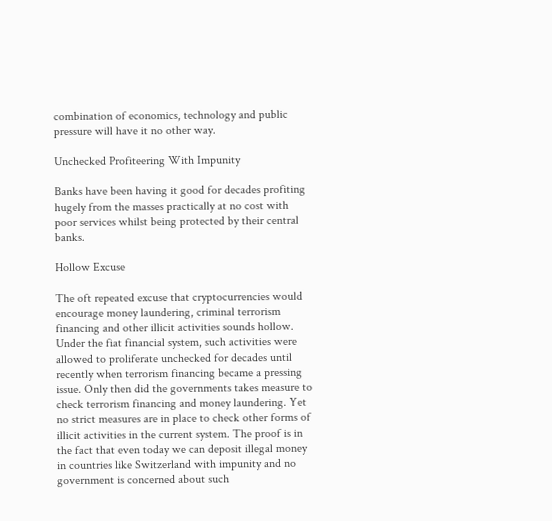combination of economics, technology and public pressure will have it no other way.

Unchecked Profiteering With Impunity

Banks have been having it good for decades profiting hugely from the masses practically at no cost with poor services whilst being protected by their central banks.

Hollow Excuse

The oft repeated excuse that cryptocurrencies would encourage money laundering, criminal terrorism financing and other illicit activities sounds hollow. Under the fiat financial system, such activities were allowed to proliferate unchecked for decades until recently when terrorism financing became a pressing issue. Only then did the governments takes measure to check terrorism financing and money laundering. Yet no strict measures are in place to check other forms of illicit activities in the current system. The proof is in the fact that even today we can deposit illegal money in countries like Switzerland with impunity and no government is concerned about such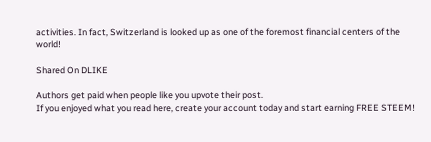activities. In fact, Switzerland is looked up as one of the foremost financial centers of the world!

Shared On DLIKE

Authors get paid when people like you upvote their post.
If you enjoyed what you read here, create your account today and start earning FREE STEEM!